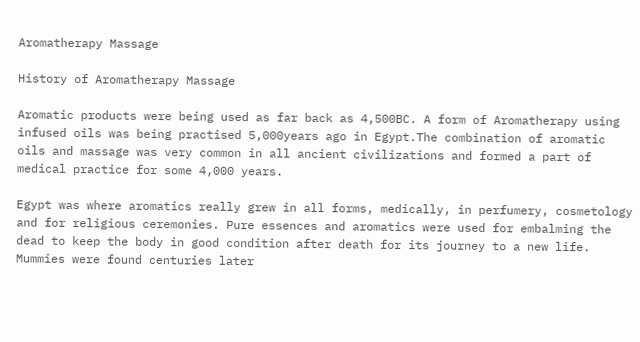Aromatherapy Massage

History of Aromatherapy Massage

Aromatic products were being used as far back as 4,500BC. A form of Aromatherapy using infused oils was being practised 5,000years ago in Egypt.The combination of aromatic oils and massage was very common in all ancient civilizations and formed a part of medical practice for some 4,000 years.

Egypt was where aromatics really grew in all forms, medically, in perfumery, cosmetology and for religious ceremonies. Pure essences and aromatics were used for embalming the dead to keep the body in good condition after death for its journey to a new life. Mummies were found centuries later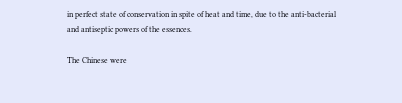in perfect state of conservation in spite of heat and time, due to the anti-bacterial and antiseptic powers of the essences.

The Chinese were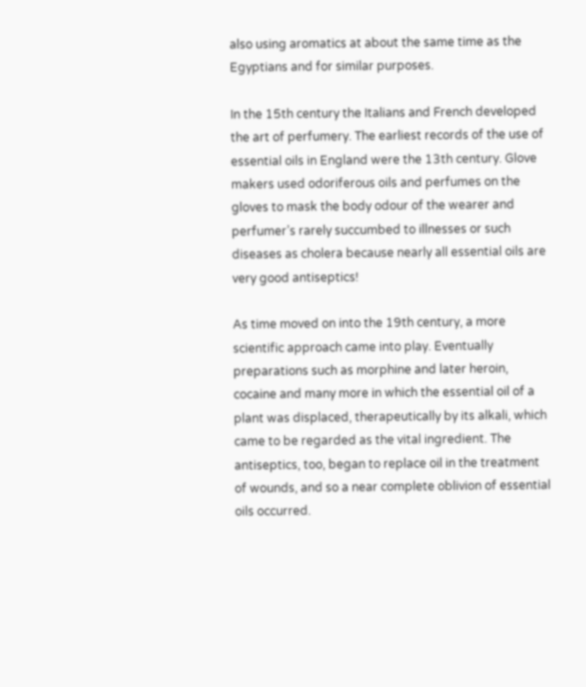also using aromatics at about the same time as the Egyptians and for similar purposes.

In the 15th century the Italians and French developed the art of perfumery. The earliest records of the use of essential oils in England were the 13th century. Glove makers used odoriferous oils and perfumes on the gloves to mask the body odour of the wearer and perfumer’s rarely succumbed to illnesses or such diseases as cholera because nearly all essential oils are very good antiseptics!

As time moved on into the 19th century, a more scientific approach came into play. Eventually preparations such as morphine and later heroin, cocaine and many more in which the essential oil of a plant was displaced, therapeutically by its alkali, which came to be regarded as the vital ingredient. The antiseptics, too, began to replace oil in the treatment of wounds, and so a near complete oblivion of essential oils occurred.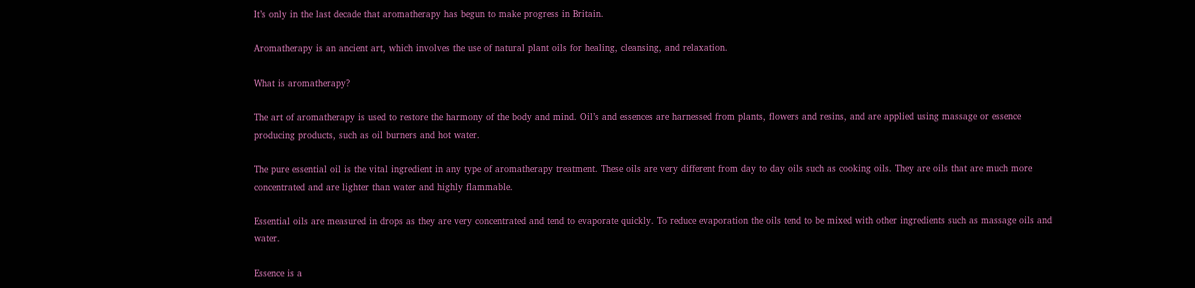It’s only in the last decade that aromatherapy has begun to make progress in Britain.

Aromatherapy is an ancient art, which involves the use of natural plant oils for healing, cleansing, and relaxation.

What is aromatherapy?

The art of aromatherapy is used to restore the harmony of the body and mind. Oil’s and essences are harnessed from plants, flowers and resins, and are applied using massage or essence producing products, such as oil burners and hot water.

The pure essential oil is the vital ingredient in any type of aromatherapy treatment. These oils are very different from day to day oils such as cooking oils. They are oils that are much more concentrated and are lighter than water and highly flammable.

Essential oils are measured in drops as they are very concentrated and tend to evaporate quickly. To reduce evaporation the oils tend to be mixed with other ingredients such as massage oils and water.

Essence is a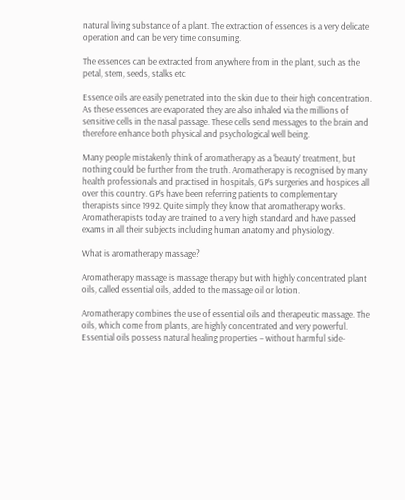natural living substance of a plant. The extraction of essences is a very delicate operation and can be very time consuming.

The essences can be extracted from anywhere from in the plant, such as the petal, stem, seeds, stalks etc

Essence oils are easily penetrated into the skin due to their high concentration. As these essences are evaporated they are also inhaled via the millions of sensitive cells in the nasal passage. These cells send messages to the brain and therefore enhance both physical and psychological well being.

Many people mistakenly think of aromatherapy as a ‘beauty’ treatment, but nothing could be further from the truth. Aromatherapy is recognised by many health professionals and practised in hospitals, GP’s surgeries and hospices all over this country. GP’s have been referring patients to complementary therapists since 1992. Quite simply they know that aromatherapy works. Aromatherapists today are trained to a very high standard and have passed exams in all their subjects including human anatomy and physiology.

What is aromatherapy massage?

Aromatherapy massage is massage therapy but with highly concentrated plant oils, called essential oils, added to the massage oil or lotion.

Aromatherapy combines the use of essential oils and therapeutic massage. The oils, which come from plants, are highly concentrated and very powerful. Essential oils possess natural healing properties – without harmful side-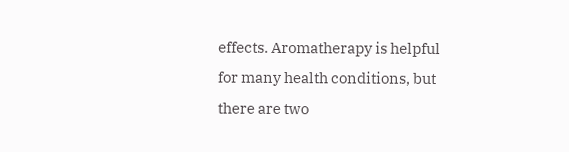effects. Aromatherapy is helpful for many health conditions, but there are two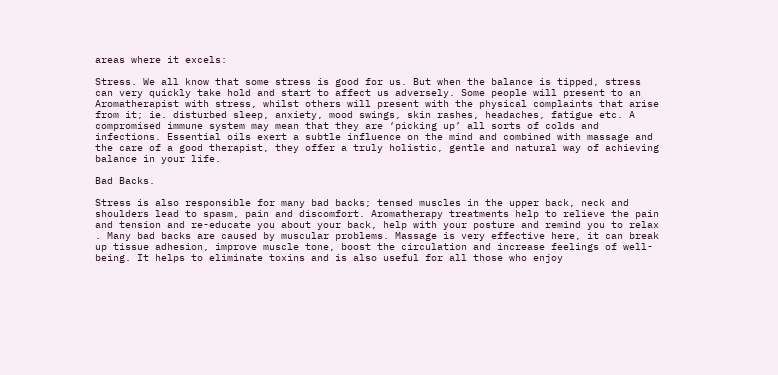areas where it excels:

Stress. We all know that some stress is good for us. But when the balance is tipped, stress can very quickly take hold and start to affect us adversely. Some people will present to an Aromatherapist with stress, whilst others will present with the physical complaints that arise from it; ie. disturbed sleep, anxiety, mood swings, skin rashes, headaches, fatigue etc. A compromised immune system may mean that they are ‘picking up’ all sorts of colds and infections. Essential oils exert a subtle influence on the mind and combined with massage and the care of a good therapist, they offer a truly holistic, gentle and natural way of achieving balance in your life.

Bad Backs.

Stress is also responsible for many bad backs; tensed muscles in the upper back, neck and shoulders lead to spasm, pain and discomfort. Aromatherapy treatments help to relieve the pain and tension and re-educate you about your back, help with your posture and remind you to relax . Many bad backs are caused by muscular problems. Massage is very effective here, it can break up tissue adhesion, improve muscle tone, boost the circulation and increase feelings of well-being. It helps to eliminate toxins and is also useful for all those who enjoy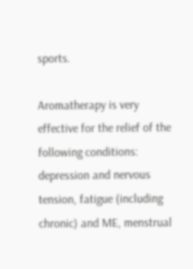sports.

Aromatherapy is very effective for the relief of the following conditions: depression and nervous tension, fatigue (including chronic) and ME, menstrual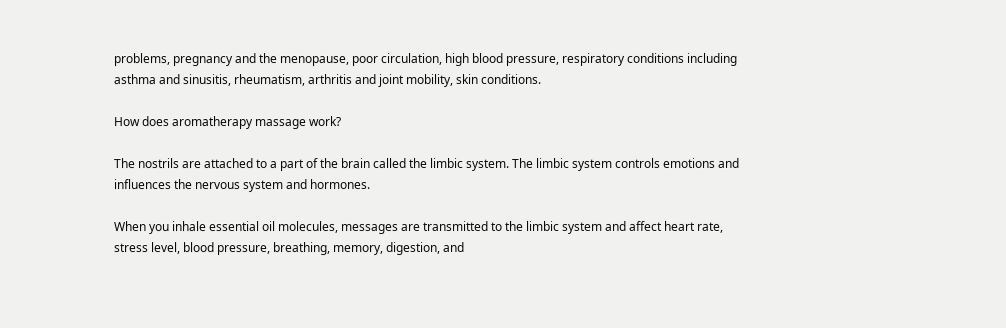problems, pregnancy and the menopause, poor circulation, high blood pressure, respiratory conditions including asthma and sinusitis, rheumatism, arthritis and joint mobility, skin conditions.

How does aromatherapy massage work?

The nostrils are attached to a part of the brain called the limbic system. The limbic system controls emotions and influences the nervous system and hormones.

When you inhale essential oil molecules, messages are transmitted to the limbic system and affect heart rate, stress level, blood pressure, breathing, memory, digestion, and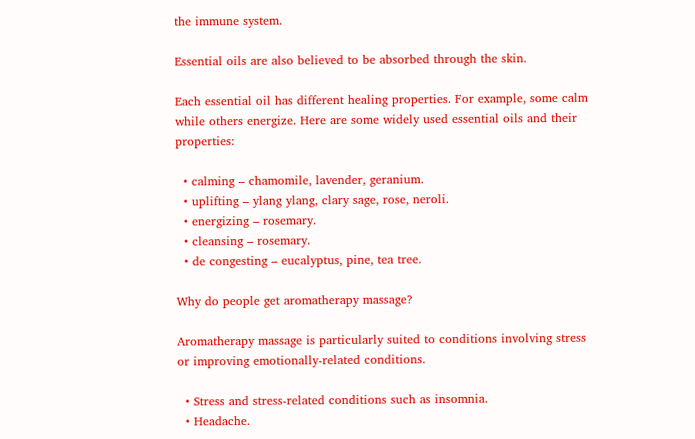the immune system.

Essential oils are also believed to be absorbed through the skin.

Each essential oil has different healing properties. For example, some calm while others energize. Here are some widely used essential oils and their properties:

  • calming – chamomile, lavender, geranium.
  • uplifting – ylang ylang, clary sage, rose, neroli.
  • energizing – rosemary.
  • cleansing – rosemary.
  • de congesting – eucalyptus, pine, tea tree.

Why do people get aromatherapy massage?

Aromatherapy massage is particularly suited to conditions involving stress or improving emotionally-related conditions.

  • Stress and stress-related conditions such as insomnia.
  • Headache.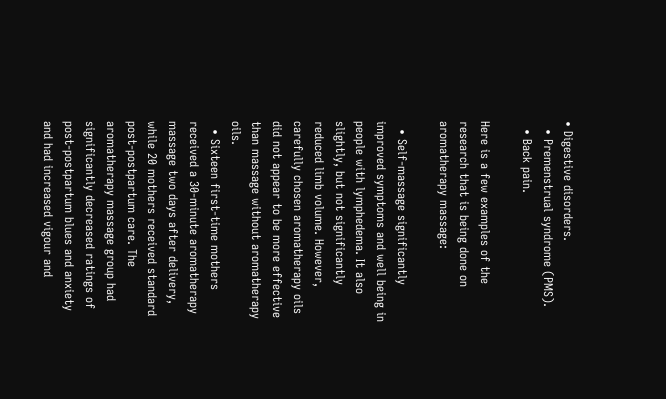• Digestive disorders.
  • Premenstrual syndrome (PMS).
  • Back pain.

Here is a few examples of the research that is being done on aromatherapy massage:

  • Self-massage significantly improved symptoms and well being in people with lymphedema. It also slightly, but not significantly reduced limb volume. However, carefully chosen aromatherapy oils did not appear to be more effective than massage without aromatherapy oils.
  • Sixteen first-time mothers received a 30-minute aromatherapy massage two days after delivery, while 20 mothers received standard post-postpartum care. The aromatherapy massage group had significantly decreased ratings of post-postpartum blues and anxiety and had increased vigour and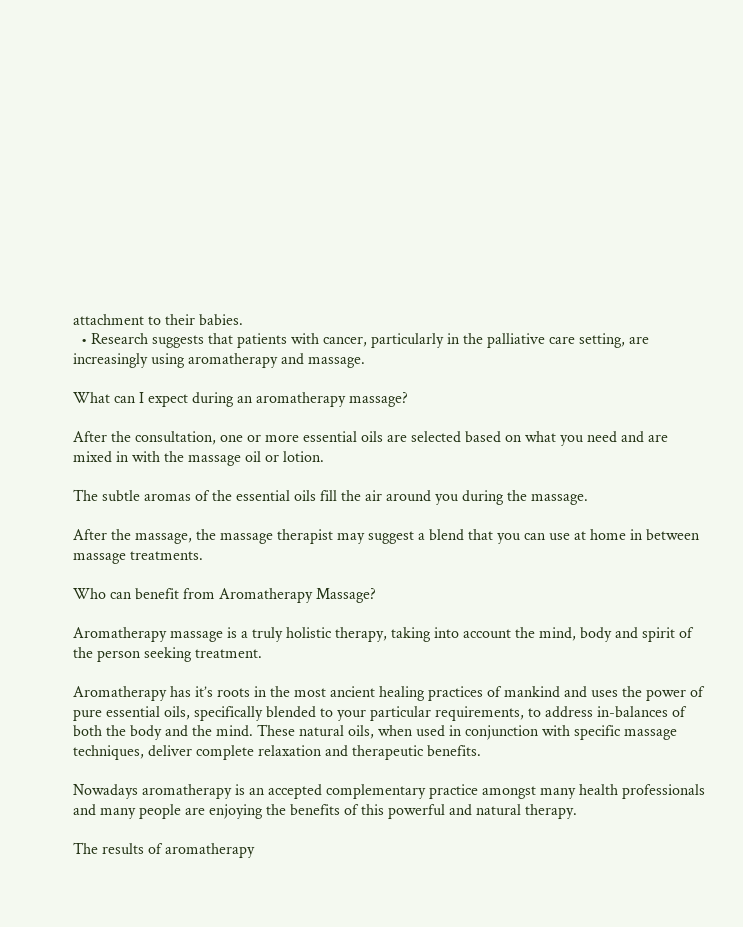attachment to their babies.
  • Research suggests that patients with cancer, particularly in the palliative care setting, are increasingly using aromatherapy and massage.

What can I expect during an aromatherapy massage?

After the consultation, one or more essential oils are selected based on what you need and are mixed in with the massage oil or lotion.

The subtle aromas of the essential oils fill the air around you during the massage.

After the massage, the massage therapist may suggest a blend that you can use at home in between massage treatments.

Who can benefit from Aromatherapy Massage?

Aromatherapy massage is a truly holistic therapy, taking into account the mind, body and spirit of the person seeking treatment.

Aromatherapy has it’s roots in the most ancient healing practices of mankind and uses the power of pure essential oils, specifically blended to your particular requirements, to address in-balances of both the body and the mind. These natural oils, when used in conjunction with specific massage techniques, deliver complete relaxation and therapeutic benefits.

Nowadays aromatherapy is an accepted complementary practice amongst many health professionals and many people are enjoying the benefits of this powerful and natural therapy.

The results of aromatherapy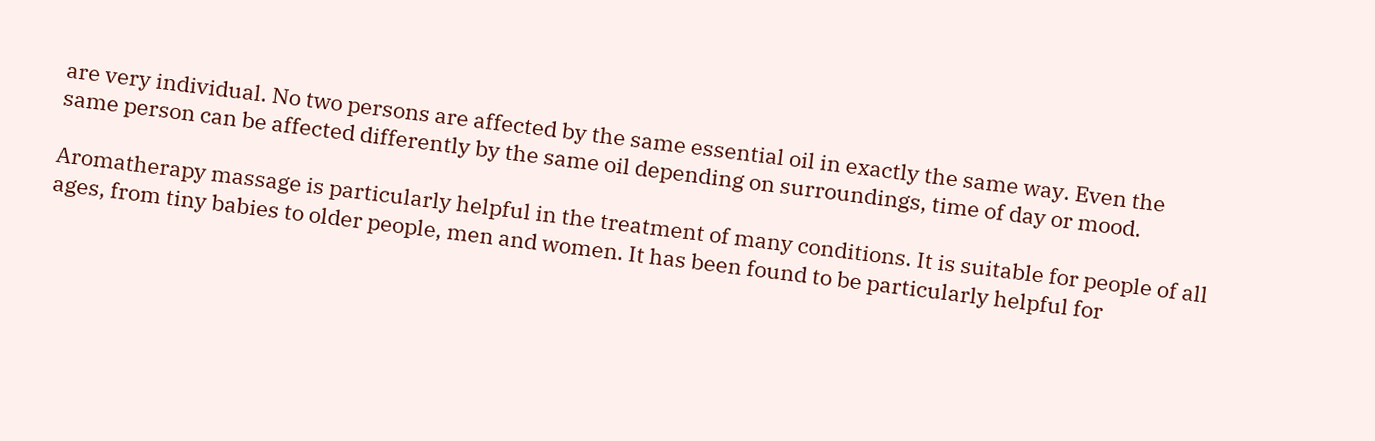are very individual. No two persons are affected by the same essential oil in exactly the same way. Even the same person can be affected differently by the same oil depending on surroundings, time of day or mood.

Aromatherapy massage is particularly helpful in the treatment of many conditions. It is suitable for people of all ages, from tiny babies to older people, men and women. It has been found to be particularly helpful for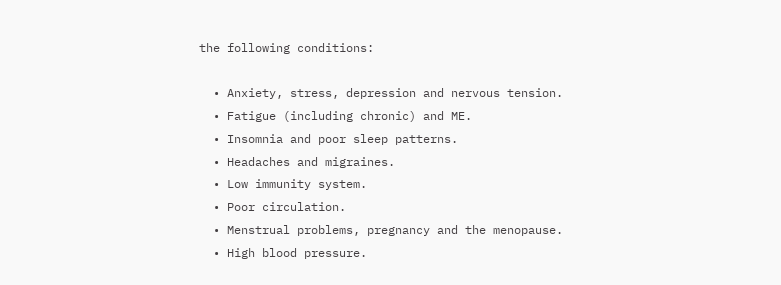the following conditions:

  • Anxiety, stress, depression and nervous tension.
  • Fatigue (including chronic) and ME.
  • Insomnia and poor sleep patterns.
  • Headaches and migraines.
  • Low immunity system.
  • Poor circulation.
  • Menstrual problems, pregnancy and the menopause.
  • High blood pressure.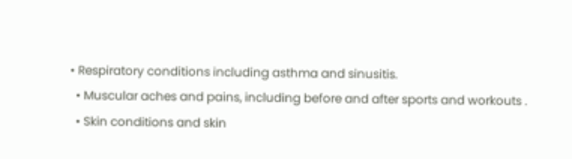• Respiratory conditions including asthma and sinusitis.
  • Muscular aches and pains, including before and after sports and workouts .
  • Skin conditions and skin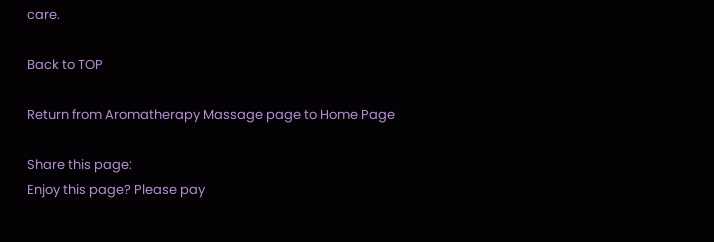care.

Back to TOP

Return from Aromatherapy Massage page to Home Page

Share this page:
Enjoy this page? Please pay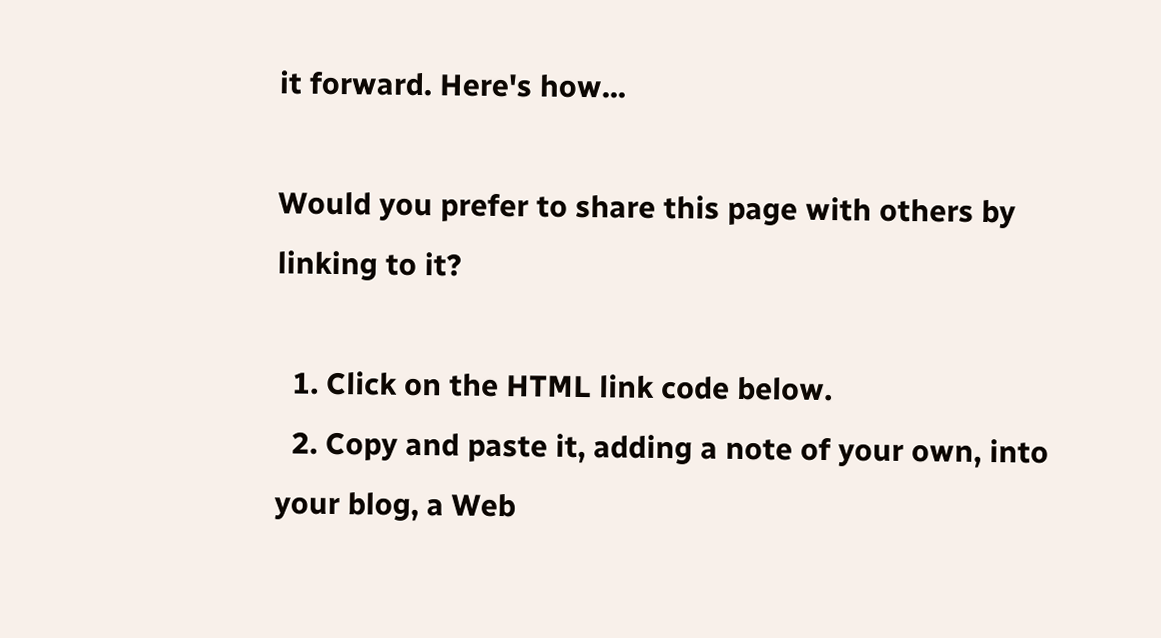it forward. Here's how...

Would you prefer to share this page with others by linking to it?

  1. Click on the HTML link code below.
  2. Copy and paste it, adding a note of your own, into your blog, a Web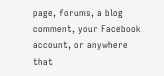page, forums, a blog comment, your Facebook account, or anywhere that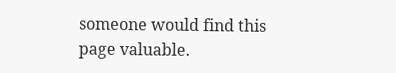someone would find this page valuable.